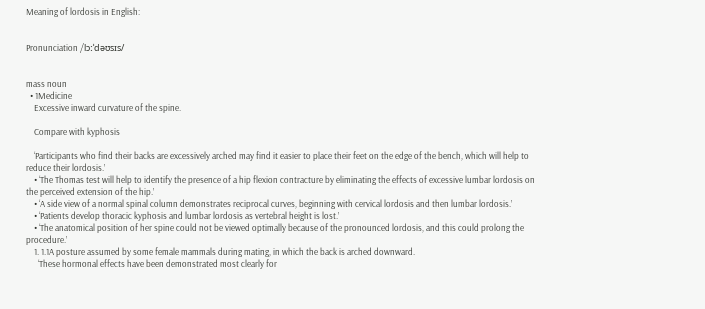Meaning of lordosis in English:


Pronunciation /lɔːˈdəʊsɪs/


mass noun
  • 1Medicine
    Excessive inward curvature of the spine.

    Compare with kyphosis

    ‘Participants who find their backs are excessively arched may find it easier to place their feet on the edge of the bench, which will help to reduce their lordosis.’
    • ‘The Thomas test will help to identify the presence of a hip flexion contracture by eliminating the effects of excessive lumbar lordosis on the perceived extension of the hip.’
    • ‘A side view of a normal spinal column demonstrates reciprocal curves, beginning with cervical lordosis and then lumbar lordosis.’
    • ‘Patients develop thoracic kyphosis and lumbar lordosis as vertebral height is lost.’
    • ‘The anatomical position of her spine could not be viewed optimally because of the pronounced lordosis, and this could prolong the procedure.’
    1. 1.1A posture assumed by some female mammals during mating, in which the back is arched downward.
      ‘These hormonal effects have been demonstrated most clearly for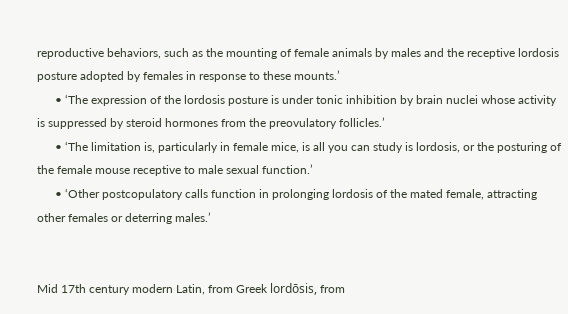reproductive behaviors, such as the mounting of female animals by males and the receptive lordosis posture adopted by females in response to these mounts.’
      • ‘The expression of the lordosis posture is under tonic inhibition by brain nuclei whose activity is suppressed by steroid hormones from the preovulatory follicles.’
      • ‘The limitation is, particularly in female mice, is all you can study is lordosis, or the posturing of the female mouse receptive to male sexual function.’
      • ‘Other postcopulatory calls function in prolonging lordosis of the mated female, attracting other females or deterring males.’


Mid 17th century modern Latin, from Greek lordōsis, from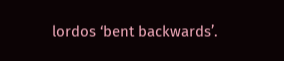lordos ‘bent backwards’.